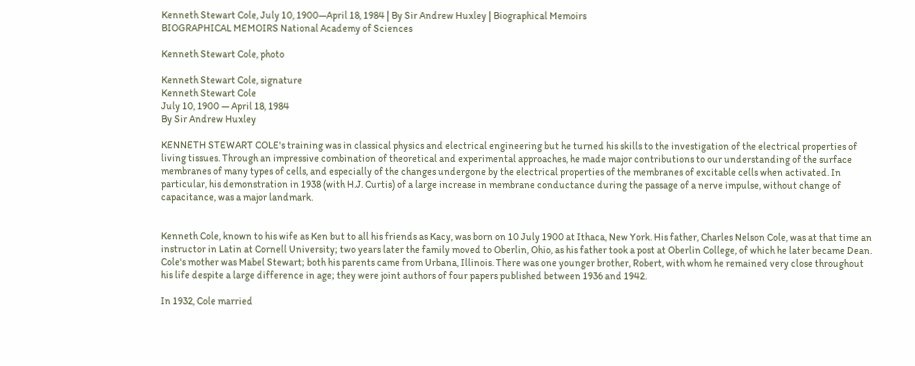Kenneth Stewart Cole, July 10, 1900—April 18, 1984 | By Sir Andrew Huxley | Biographical Memoirs
BIOGRAPHICAL MEMOIRS National Academy of Sciences

Kenneth Stewart Cole, photo

Kenneth Stewart Cole, signature
Kenneth Stewart Cole
July 10, 1900 — April 18, 1984
By Sir Andrew Huxley

KENNETH STEWART COLE's training was in classical physics and electrical engineering but he turned his skills to the investigation of the electrical properties of living tissues. Through an impressive combination of theoretical and experimental approaches, he made major contributions to our understanding of the surface membranes of many types of cells, and especially of the changes undergone by the electrical properties of the membranes of excitable cells when activated. In particular, his demonstration in 1938 (with H.J. Curtis) of a large increase in membrane conductance during the passage of a nerve impulse, without change of capacitance, was a major landmark.


Kenneth Cole, known to his wife as Ken but to all his friends as Kacy, was born on 10 July 1900 at Ithaca, New York. His father, Charles Nelson Cole, was at that time an instructor in Latin at Cornell University; two years later the family moved to Oberlin, Ohio, as his father took a post at Oberlin College, of which he later became Dean. Cole's mother was Mabel Stewart; both his parents came from Urbana, Illinois. There was one younger brother, Robert, with whom he remained very close throughout his life despite a large difference in age; they were joint authors of four papers published between 1936 and 1942.

In 1932, Cole married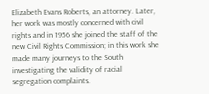Elizabeth Evans Roberts, an attorney. Later, her work was mostly concerned with civil rights and in 1956 she joined the staff of the new Civil Rights Commission; in this work she made many journeys to the South investigating the validity of racial segregation complaints.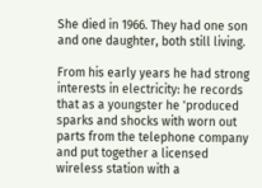She died in 1966. They had one son and one daughter, both still living.

From his early years he had strong interests in electricity: he records that as a youngster he 'produced sparks and shocks with worn out parts from the telephone company and put together a licensed wireless station with a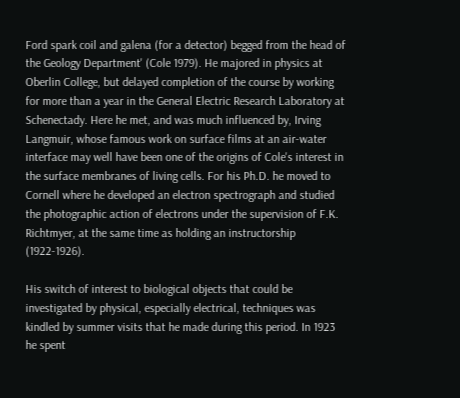Ford spark coil and galena (for a detector) begged from the head of the Geology Department' (Cole 1979). He majored in physics at Oberlin College, but delayed completion of the course by working for more than a year in the General Electric Research Laboratory at Schenectady. Here he met, and was much influenced by, Irving Langmuir, whose famous work on surface films at an air-water interface may well have been one of the origins of Cole's interest in the surface membranes of living cells. For his Ph.D. he moved to Cornell where he developed an electron spectrograph and studied the photographic action of electrons under the supervision of F.K. Richtmyer, at the same time as holding an instructorship (1922-1926).

His switch of interest to biological objects that could be investigated by physical, especially electrical, techniques was kindled by summer visits that he made during this period. In 1923 he spent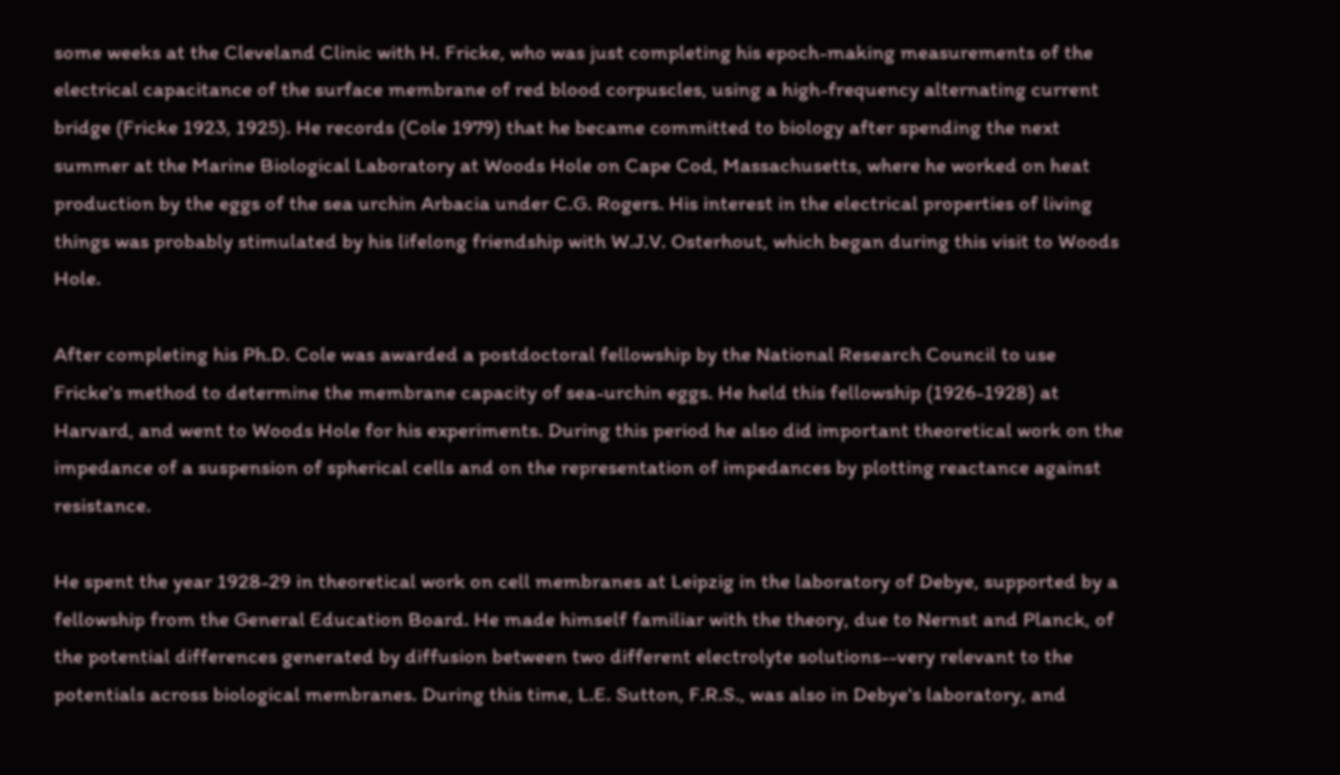some weeks at the Cleveland Clinic with H. Fricke, who was just completing his epoch-making measurements of the electrical capacitance of the surface membrane of red blood corpuscles, using a high-frequency alternating current bridge (Fricke 1923, 1925). He records (Cole 1979) that he became committed to biology after spending the next summer at the Marine Biological Laboratory at Woods Hole on Cape Cod, Massachusetts, where he worked on heat production by the eggs of the sea urchin Arbacia under C.G. Rogers. His interest in the electrical properties of living things was probably stimulated by his lifelong friendship with W.J.V. Osterhout, which began during this visit to Woods Hole.

After completing his Ph.D. Cole was awarded a postdoctoral fellowship by the National Research Council to use Fricke's method to determine the membrane capacity of sea-urchin eggs. He held this fellowship (1926-1928) at Harvard, and went to Woods Hole for his experiments. During this period he also did important theoretical work on the impedance of a suspension of spherical cells and on the representation of impedances by plotting reactance against resistance.

He spent the year 1928-29 in theoretical work on cell membranes at Leipzig in the laboratory of Debye, supported by a fellowship from the General Education Board. He made himself familiar with the theory, due to Nernst and Planck, of the potential differences generated by diffusion between two different electrolyte solutions--very relevant to the potentials across biological membranes. During this time, L.E. Sutton, F.R.S., was also in Debye's laboratory, and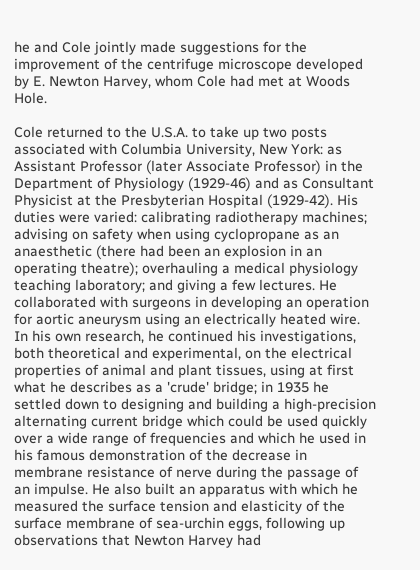he and Cole jointly made suggestions for the improvement of the centrifuge microscope developed by E. Newton Harvey, whom Cole had met at Woods Hole.

Cole returned to the U.S.A. to take up two posts associated with Columbia University, New York: as Assistant Professor (later Associate Professor) in the Department of Physiology (1929-46) and as Consultant Physicist at the Presbyterian Hospital (1929-42). His duties were varied: calibrating radiotherapy machines; advising on safety when using cyclopropane as an anaesthetic (there had been an explosion in an operating theatre); overhauling a medical physiology teaching laboratory; and giving a few lectures. He collaborated with surgeons in developing an operation for aortic aneurysm using an electrically heated wire. In his own research, he continued his investigations, both theoretical and experimental, on the electrical properties of animal and plant tissues, using at first what he describes as a 'crude' bridge; in 1935 he settled down to designing and building a high-precision alternating current bridge which could be used quickly over a wide range of frequencies and which he used in his famous demonstration of the decrease in membrane resistance of nerve during the passage of an impulse. He also built an apparatus with which he measured the surface tension and elasticity of the surface membrane of sea-urchin eggs, following up observations that Newton Harvey had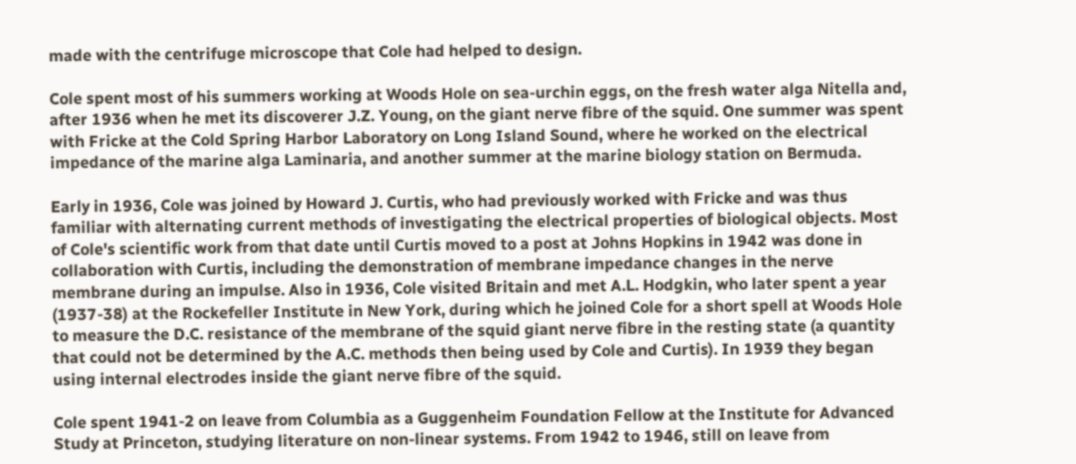made with the centrifuge microscope that Cole had helped to design.

Cole spent most of his summers working at Woods Hole on sea-urchin eggs, on the fresh water alga Nitella and, after 1936 when he met its discoverer J.Z. Young, on the giant nerve fibre of the squid. One summer was spent with Fricke at the Cold Spring Harbor Laboratory on Long Island Sound, where he worked on the electrical impedance of the marine alga Laminaria, and another summer at the marine biology station on Bermuda.

Early in 1936, Cole was joined by Howard J. Curtis, who had previously worked with Fricke and was thus familiar with alternating current methods of investigating the electrical properties of biological objects. Most of Cole's scientific work from that date until Curtis moved to a post at Johns Hopkins in 1942 was done in collaboration with Curtis, including the demonstration of membrane impedance changes in the nerve membrane during an impulse. Also in 1936, Cole visited Britain and met A.L. Hodgkin, who later spent a year (1937-38) at the Rockefeller Institute in New York, during which he joined Cole for a short spell at Woods Hole to measure the D.C. resistance of the membrane of the squid giant nerve fibre in the resting state (a quantity that could not be determined by the A.C. methods then being used by Cole and Curtis). In 1939 they began using internal electrodes inside the giant nerve fibre of the squid.

Cole spent 1941-2 on leave from Columbia as a Guggenheim Foundation Fellow at the Institute for Advanced Study at Princeton, studying literature on non-linear systems. From 1942 to 1946, still on leave from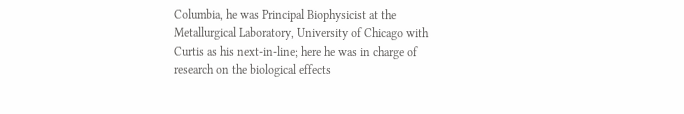Columbia, he was Principal Biophysicist at the Metallurgical Laboratory, University of Chicago with Curtis as his next-in-line; here he was in charge of research on the biological effects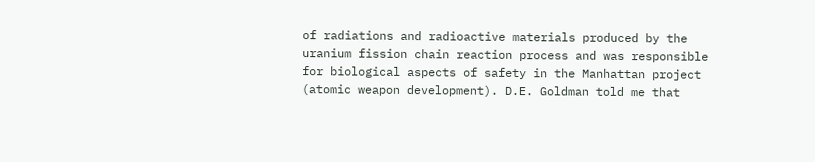of radiations and radioactive materials produced by the uranium fission chain reaction process and was responsible for biological aspects of safety in the Manhattan project (atomic weapon development). D.E. Goldman told me that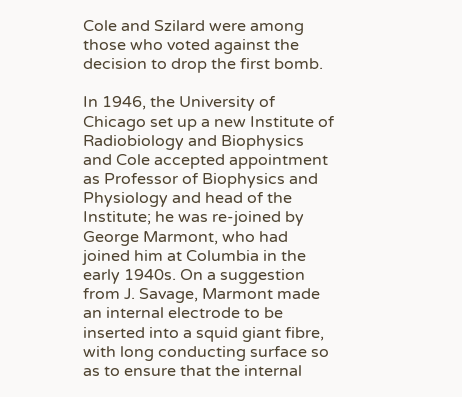Cole and Szilard were among those who voted against the decision to drop the first bomb.

In 1946, the University of Chicago set up a new Institute of Radiobiology and Biophysics and Cole accepted appointment as Professor of Biophysics and Physiology and head of the Institute; he was re-joined by George Marmont, who had joined him at Columbia in the early 1940s. On a suggestion from J. Savage, Marmont made an internal electrode to be inserted into a squid giant fibre, with long conducting surface so as to ensure that the internal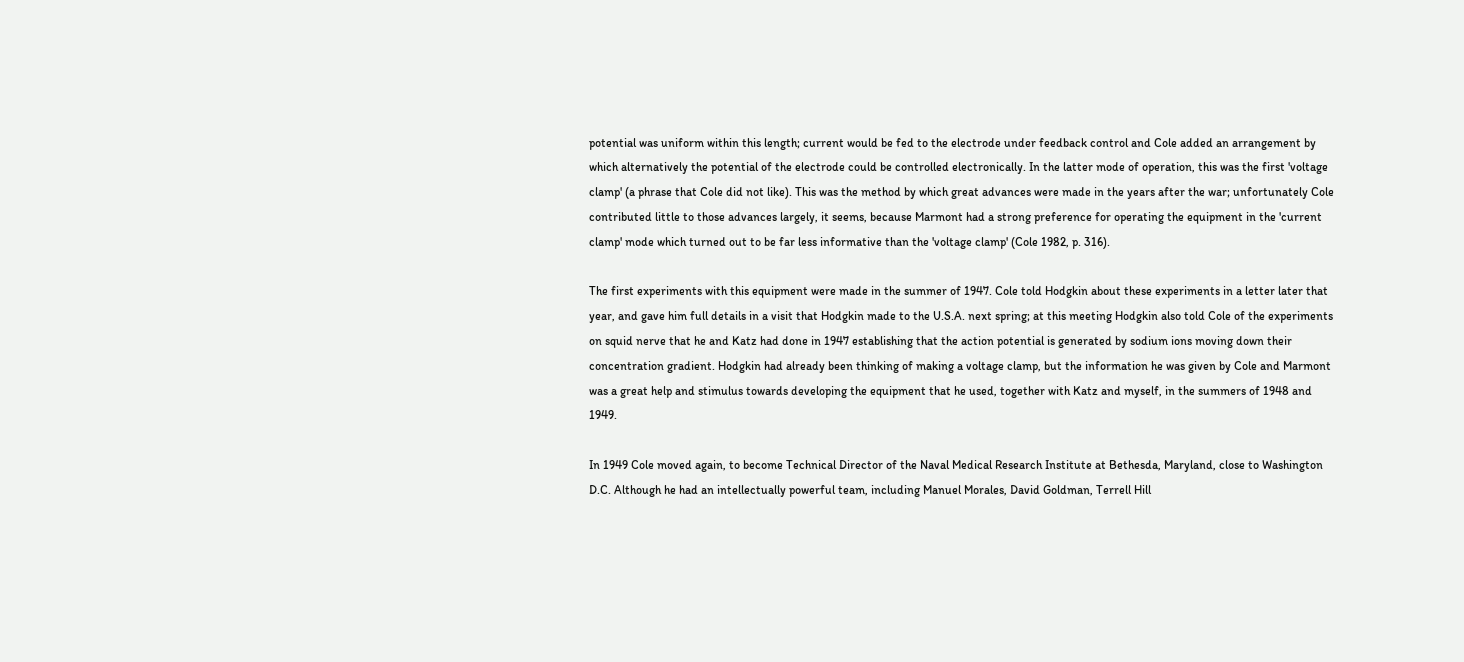potential was uniform within this length; current would be fed to the electrode under feedback control and Cole added an arrangement by which alternatively the potential of the electrode could be controlled electronically. In the latter mode of operation, this was the first 'voltage clamp' (a phrase that Cole did not like). This was the method by which great advances were made in the years after the war; unfortunately Cole contributed little to those advances largely, it seems, because Marmont had a strong preference for operating the equipment in the 'current clamp' mode which turned out to be far less informative than the 'voltage clamp' (Cole 1982, p. 316).

The first experiments with this equipment were made in the summer of 1947. Cole told Hodgkin about these experiments in a letter later that year, and gave him full details in a visit that Hodgkin made to the U.S.A. next spring; at this meeting Hodgkin also told Cole of the experiments on squid nerve that he and Katz had done in 1947 establishing that the action potential is generated by sodium ions moving down their concentration gradient. Hodgkin had already been thinking of making a voltage clamp, but the information he was given by Cole and Marmont was a great help and stimulus towards developing the equipment that he used, together with Katz and myself, in the summers of 1948 and 1949.

In 1949 Cole moved again, to become Technical Director of the Naval Medical Research Institute at Bethesda, Maryland, close to Washington D.C. Although he had an intellectually powerful team, including Manuel Morales, David Goldman, Terrell Hill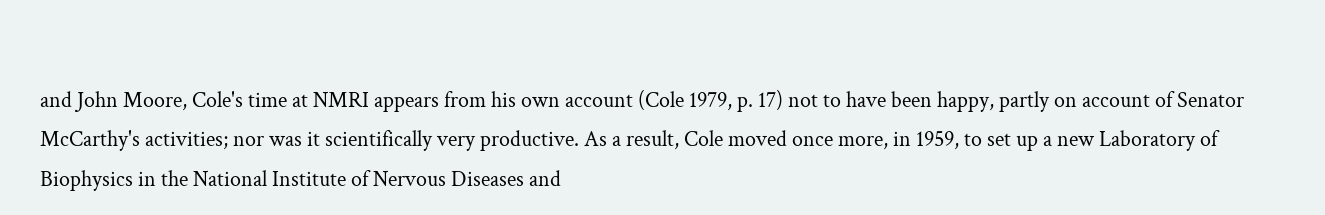and John Moore, Cole's time at NMRI appears from his own account (Cole 1979, p. 17) not to have been happy, partly on account of Senator McCarthy's activities; nor was it scientifically very productive. As a result, Cole moved once more, in 1959, to set up a new Laboratory of Biophysics in the National Institute of Nervous Diseases and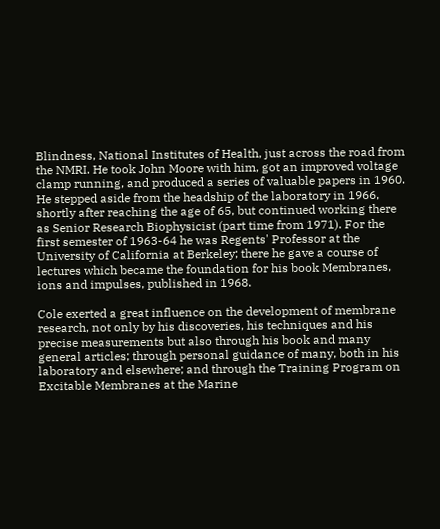Blindness, National Institutes of Health, just across the road from the NMRI. He took John Moore with him, got an improved voltage clamp running, and produced a series of valuable papers in 1960. He stepped aside from the headship of the laboratory in 1966, shortly after reaching the age of 65, but continued working there as Senior Research Biophysicist (part time from 1971). For the first semester of 1963-64 he was Regents' Professor at the University of California at Berkeley; there he gave a course of lectures which became the foundation for his book Membranes, ions and impulses, published in 1968.

Cole exerted a great influence on the development of membrane research, not only by his discoveries, his techniques and his precise measurements but also through his book and many general articles; through personal guidance of many, both in his laboratory and elsewhere; and through the Training Program on Excitable Membranes at the Marine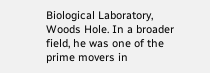Biological Laboratory, Woods Hole. In a broader field, he was one of the prime movers in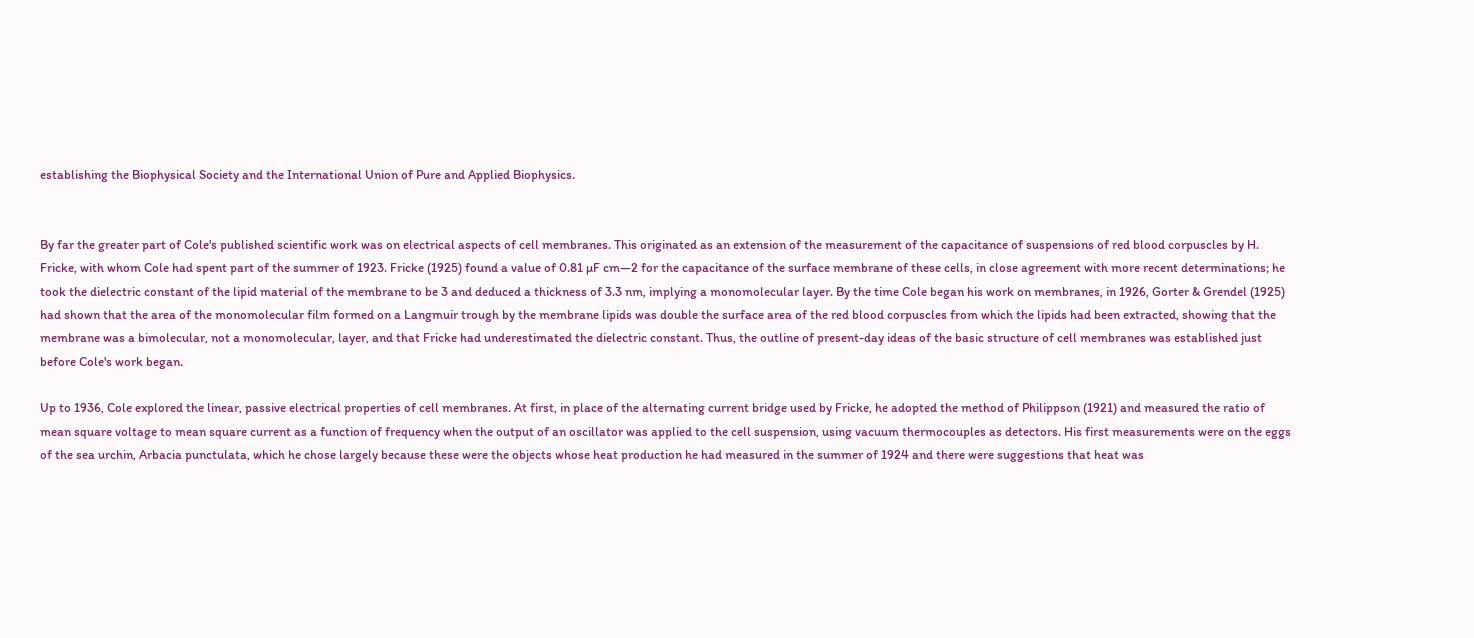establishing the Biophysical Society and the International Union of Pure and Applied Biophysics.


By far the greater part of Cole's published scientific work was on electrical aspects of cell membranes. This originated as an extension of the measurement of the capacitance of suspensions of red blood corpuscles by H. Fricke, with whom Cole had spent part of the summer of 1923. Fricke (1925) found a value of 0.81 µF cm—2 for the capacitance of the surface membrane of these cells, in close agreement with more recent determinations; he took the dielectric constant of the lipid material of the membrane to be 3 and deduced a thickness of 3.3 nm, implying a monomolecular layer. By the time Cole began his work on membranes, in 1926, Gorter & Grendel (1925) had shown that the area of the monomolecular film formed on a Langmuir trough by the membrane lipids was double the surface area of the red blood corpuscles from which the lipids had been extracted, showing that the membrane was a bimolecular, not a monomolecular, layer, and that Fricke had underestimated the dielectric constant. Thus, the outline of present-day ideas of the basic structure of cell membranes was established just before Cole's work began.

Up to 1936, Cole explored the linear, passive electrical properties of cell membranes. At first, in place of the alternating current bridge used by Fricke, he adopted the method of Philippson (1921) and measured the ratio of mean square voltage to mean square current as a function of frequency when the output of an oscillator was applied to the cell suspension, using vacuum thermocouples as detectors. His first measurements were on the eggs of the sea urchin, Arbacia punctulata, which he chose largely because these were the objects whose heat production he had measured in the summer of 1924 and there were suggestions that heat was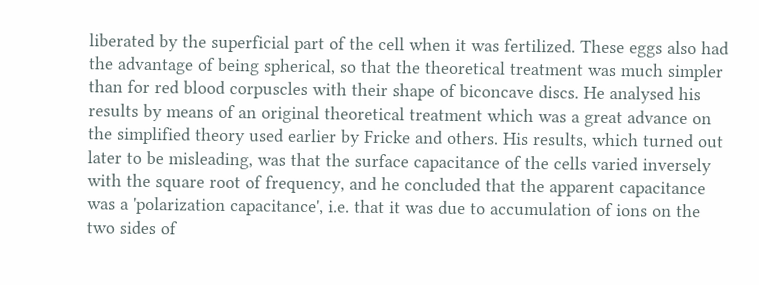liberated by the superficial part of the cell when it was fertilized. These eggs also had the advantage of being spherical, so that the theoretical treatment was much simpler than for red blood corpuscles with their shape of biconcave discs. He analysed his results by means of an original theoretical treatment which was a great advance on the simplified theory used earlier by Fricke and others. His results, which turned out later to be misleading, was that the surface capacitance of the cells varied inversely with the square root of frequency, and he concluded that the apparent capacitance was a 'polarization capacitance', i.e. that it was due to accumulation of ions on the two sides of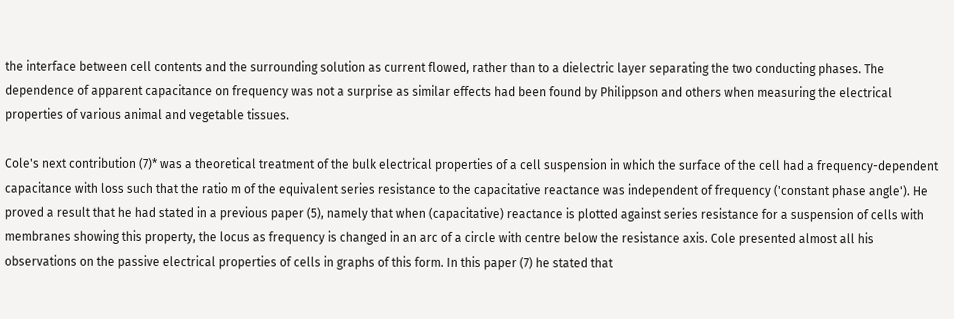the interface between cell contents and the surrounding solution as current flowed, rather than to a dielectric layer separating the two conducting phases. The dependence of apparent capacitance on frequency was not a surprise as similar effects had been found by Philippson and others when measuring the electrical properties of various animal and vegetable tissues.

Cole's next contribution (7)* was a theoretical treatment of the bulk electrical properties of a cell suspension in which the surface of the cell had a frequency-dependent capacitance with loss such that the ratio m of the equivalent series resistance to the capacitative reactance was independent of frequency ('constant phase angle'). He proved a result that he had stated in a previous paper (5), namely that when (capacitative) reactance is plotted against series resistance for a suspension of cells with membranes showing this property, the locus as frequency is changed in an arc of a circle with centre below the resistance axis. Cole presented almost all his observations on the passive electrical properties of cells in graphs of this form. In this paper (7) he stated that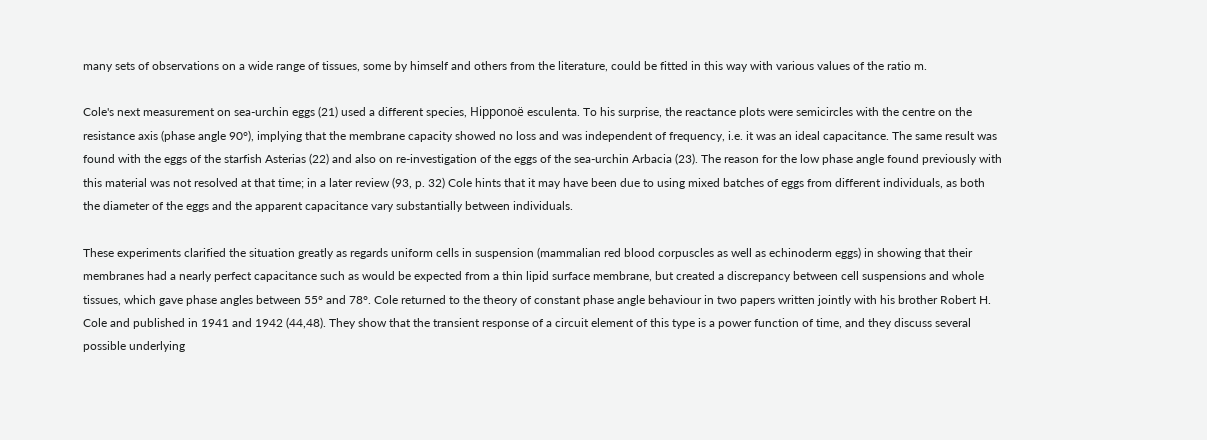many sets of observations on a wide range of tissues, some by himself and others from the literature, could be fitted in this way with various values of the ratio m.

Cole's next measurement on sea-urchin eggs (21) used a different species, Hipponoë esculenta. To his surprise, the reactance plots were semicircles with the centre on the resistance axis (phase angle 90°), implying that the membrane capacity showed no loss and was independent of frequency, i.e. it was an ideal capacitance. The same result was found with the eggs of the starfish Asterias (22) and also on re-investigation of the eggs of the sea-urchin Arbacia (23). The reason for the low phase angle found previously with this material was not resolved at that time; in a later review (93, p. 32) Cole hints that it may have been due to using mixed batches of eggs from different individuals, as both the diameter of the eggs and the apparent capacitance vary substantially between individuals.

These experiments clarified the situation greatly as regards uniform cells in suspension (mammalian red blood corpuscles as well as echinoderm eggs) in showing that their membranes had a nearly perfect capacitance such as would be expected from a thin lipid surface membrane, but created a discrepancy between cell suspensions and whole tissues, which gave phase angles between 55° and 78°. Cole returned to the theory of constant phase angle behaviour in two papers written jointly with his brother Robert H. Cole and published in 1941 and 1942 (44,48). They show that the transient response of a circuit element of this type is a power function of time, and they discuss several possible underlying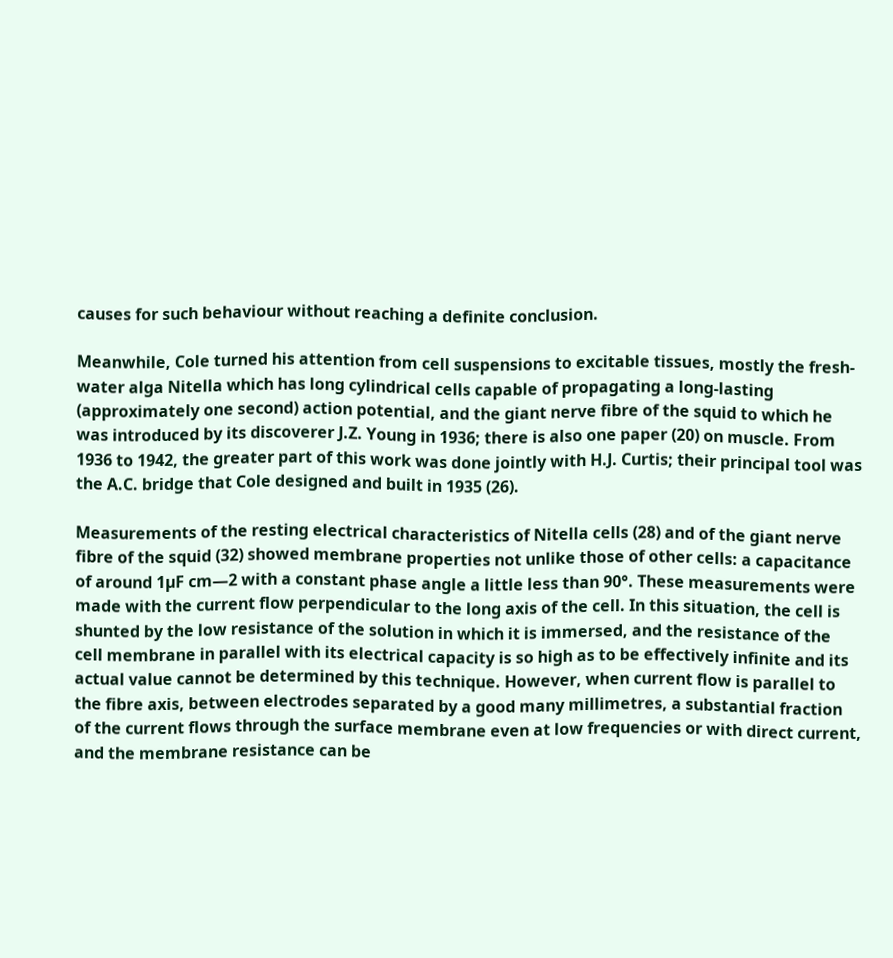causes for such behaviour without reaching a definite conclusion.

Meanwhile, Cole turned his attention from cell suspensions to excitable tissues, mostly the fresh-water alga Nitella which has long cylindrical cells capable of propagating a long-lasting (approximately one second) action potential, and the giant nerve fibre of the squid to which he was introduced by its discoverer J.Z. Young in 1936; there is also one paper (20) on muscle. From 1936 to 1942, the greater part of this work was done jointly with H.J. Curtis; their principal tool was the A.C. bridge that Cole designed and built in 1935 (26).

Measurements of the resting electrical characteristics of Nitella cells (28) and of the giant nerve fibre of the squid (32) showed membrane properties not unlike those of other cells: a capacitance of around 1µF cm—2 with a constant phase angle a little less than 90°. These measurements were made with the current flow perpendicular to the long axis of the cell. In this situation, the cell is shunted by the low resistance of the solution in which it is immersed, and the resistance of the cell membrane in parallel with its electrical capacity is so high as to be effectively infinite and its actual value cannot be determined by this technique. However, when current flow is parallel to the fibre axis, between electrodes separated by a good many millimetres, a substantial fraction of the current flows through the surface membrane even at low frequencies or with direct current, and the membrane resistance can be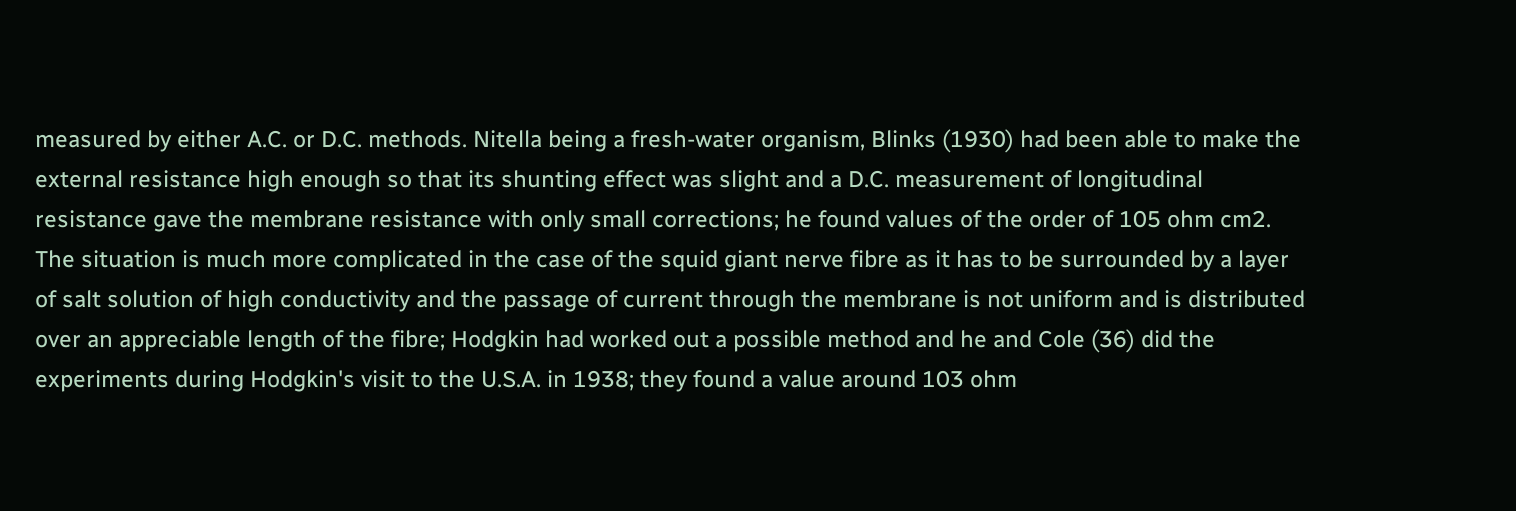measured by either A.C. or D.C. methods. Nitella being a fresh-water organism, Blinks (1930) had been able to make the external resistance high enough so that its shunting effect was slight and a D.C. measurement of longitudinal resistance gave the membrane resistance with only small corrections; he found values of the order of 105 ohm cm2. The situation is much more complicated in the case of the squid giant nerve fibre as it has to be surrounded by a layer of salt solution of high conductivity and the passage of current through the membrane is not uniform and is distributed over an appreciable length of the fibre; Hodgkin had worked out a possible method and he and Cole (36) did the experiments during Hodgkin's visit to the U.S.A. in 1938; they found a value around 103 ohm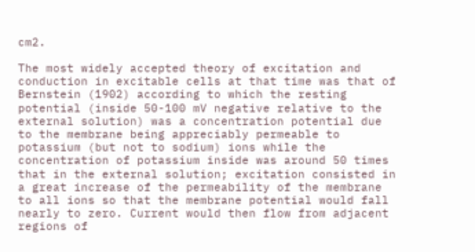cm2.

The most widely accepted theory of excitation and conduction in excitable cells at that time was that of Bernstein (1902) according to which the resting potential (inside 50-100 mV negative relative to the external solution) was a concentration potential due to the membrane being appreciably permeable to potassium (but not to sodium) ions while the concentration of potassium inside was around 50 times that in the external solution; excitation consisted in a great increase of the permeability of the membrane to all ions so that the membrane potential would fall nearly to zero. Current would then flow from adjacent regions of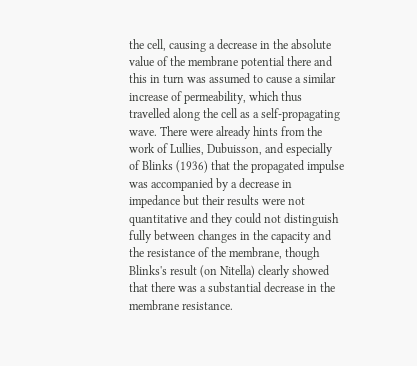the cell, causing a decrease in the absolute value of the membrane potential there and this in turn was assumed to cause a similar increase of permeability, which thus travelled along the cell as a self-propagating wave. There were already hints from the work of Lullies, Dubuisson, and especially of Blinks (1936) that the propagated impulse was accompanied by a decrease in impedance but their results were not quantitative and they could not distinguish fully between changes in the capacity and the resistance of the membrane, though Blinks's result (on Nitella) clearly showed that there was a substantial decrease in the membrane resistance.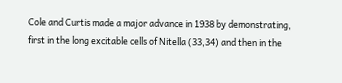Cole and Curtis made a major advance in 1938 by demonstrating, first in the long excitable cells of Nitella (33,34) and then in the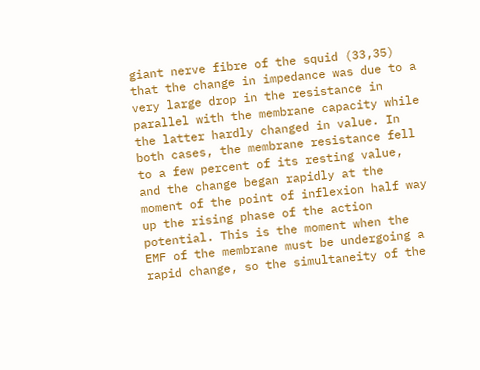giant nerve fibre of the squid (33,35) that the change in impedance was due to a very large drop in the resistance in parallel with the membrane capacity while the latter hardly changed in value. In both cases, the membrane resistance fell to a few percent of its resting value, and the change began rapidly at the moment of the point of inflexion half way up the rising phase of the action potential. This is the moment when the EMF of the membrane must be undergoing a rapid change, so the simultaneity of the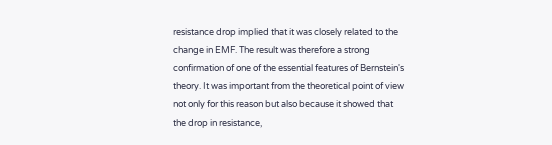resistance drop implied that it was closely related to the change in EMF. The result was therefore a strong confirmation of one of the essential features of Bernstein's theory. It was important from the theoretical point of view not only for this reason but also because it showed that the drop in resistance,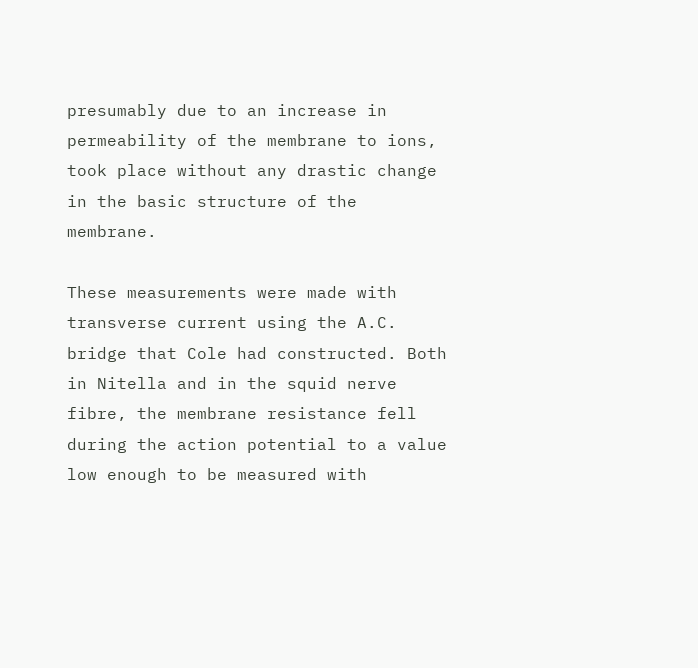presumably due to an increase in permeability of the membrane to ions, took place without any drastic change in the basic structure of the membrane.

These measurements were made with transverse current using the A.C. bridge that Cole had constructed. Both in Nitella and in the squid nerve fibre, the membrane resistance fell during the action potential to a value low enough to be measured with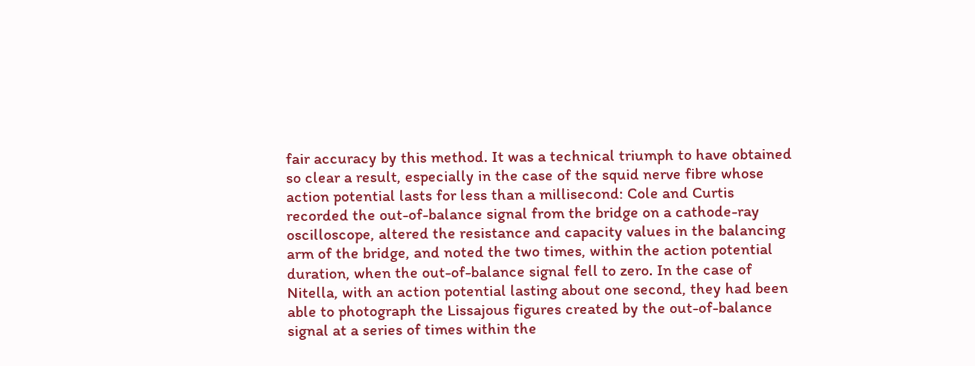fair accuracy by this method. It was a technical triumph to have obtained so clear a result, especially in the case of the squid nerve fibre whose action potential lasts for less than a millisecond: Cole and Curtis recorded the out-of-balance signal from the bridge on a cathode-ray oscilloscope, altered the resistance and capacity values in the balancing arm of the bridge, and noted the two times, within the action potential duration, when the out-of-balance signal fell to zero. In the case of Nitella, with an action potential lasting about one second, they had been able to photograph the Lissajous figures created by the out-of-balance signal at a series of times within the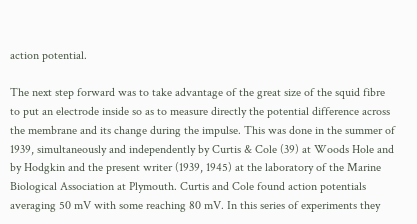action potential.

The next step forward was to take advantage of the great size of the squid fibre to put an electrode inside so as to measure directly the potential difference across the membrane and its change during the impulse. This was done in the summer of 1939, simultaneously and independently by Curtis & Cole (39) at Woods Hole and by Hodgkin and the present writer (1939, 1945) at the laboratory of the Marine Biological Association at Plymouth. Curtis and Cole found action potentials averaging 50 mV with some reaching 80 mV. In this series of experiments they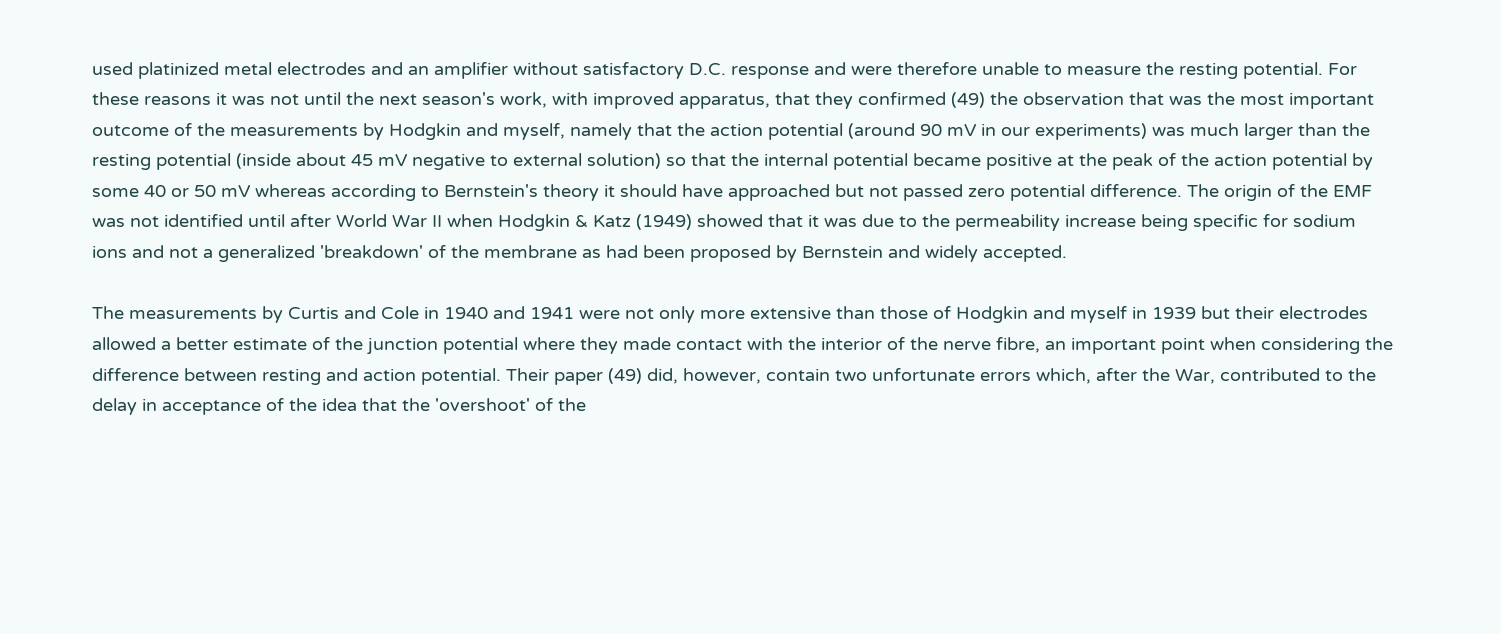used platinized metal electrodes and an amplifier without satisfactory D.C. response and were therefore unable to measure the resting potential. For these reasons it was not until the next season's work, with improved apparatus, that they confirmed (49) the observation that was the most important outcome of the measurements by Hodgkin and myself, namely that the action potential (around 90 mV in our experiments) was much larger than the resting potential (inside about 45 mV negative to external solution) so that the internal potential became positive at the peak of the action potential by some 40 or 50 mV whereas according to Bernstein's theory it should have approached but not passed zero potential difference. The origin of the EMF was not identified until after World War II when Hodgkin & Katz (1949) showed that it was due to the permeability increase being specific for sodium ions and not a generalized 'breakdown' of the membrane as had been proposed by Bernstein and widely accepted.

The measurements by Curtis and Cole in 1940 and 1941 were not only more extensive than those of Hodgkin and myself in 1939 but their electrodes allowed a better estimate of the junction potential where they made contact with the interior of the nerve fibre, an important point when considering the difference between resting and action potential. Their paper (49) did, however, contain two unfortunate errors which, after the War, contributed to the delay in acceptance of the idea that the 'overshoot' of the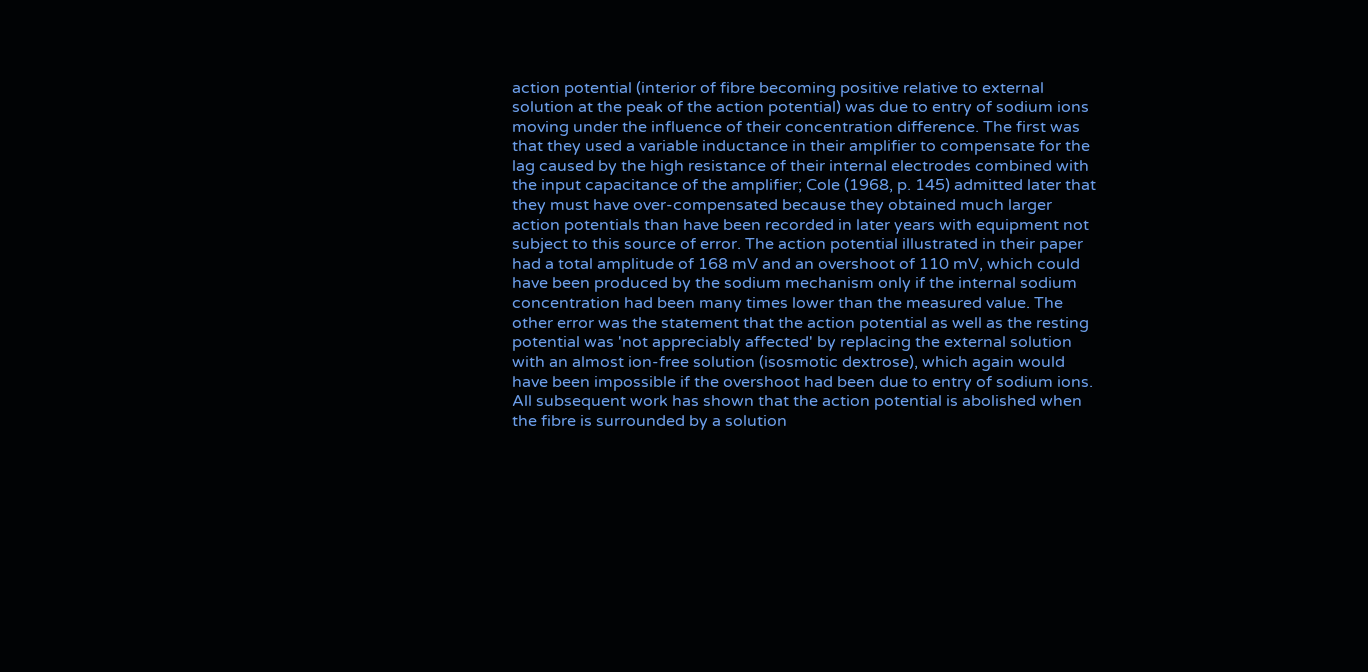action potential (interior of fibre becoming positive relative to external solution at the peak of the action potential) was due to entry of sodium ions moving under the influence of their concentration difference. The first was that they used a variable inductance in their amplifier to compensate for the lag caused by the high resistance of their internal electrodes combined with the input capacitance of the amplifier; Cole (1968, p. 145) admitted later that they must have over-compensated because they obtained much larger action potentials than have been recorded in later years with equipment not subject to this source of error. The action potential illustrated in their paper had a total amplitude of 168 mV and an overshoot of 110 mV, which could have been produced by the sodium mechanism only if the internal sodium concentration had been many times lower than the measured value. The other error was the statement that the action potential as well as the resting potential was 'not appreciably affected' by replacing the external solution with an almost ion-free solution (isosmotic dextrose), which again would have been impossible if the overshoot had been due to entry of sodium ions. All subsequent work has shown that the action potential is abolished when the fibre is surrounded by a solution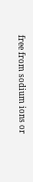free from sodium ions or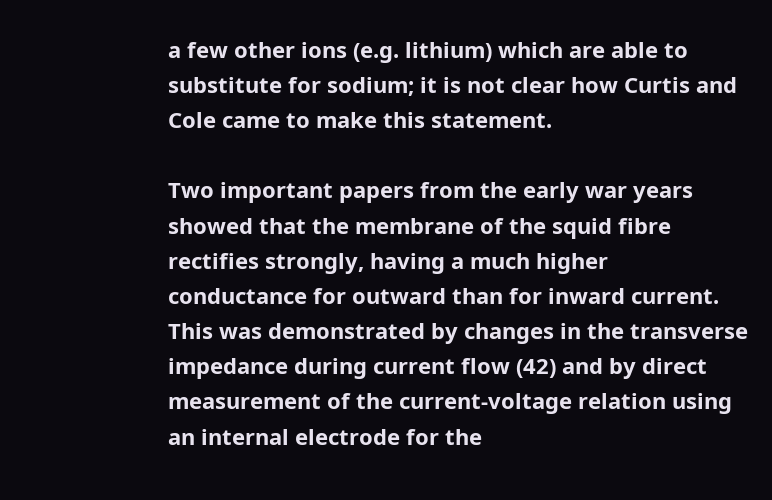a few other ions (e.g. lithium) which are able to substitute for sodium; it is not clear how Curtis and Cole came to make this statement.

Two important papers from the early war years showed that the membrane of the squid fibre rectifies strongly, having a much higher conductance for outward than for inward current. This was demonstrated by changes in the transverse impedance during current flow (42) and by direct measurement of the current-voltage relation using an internal electrode for the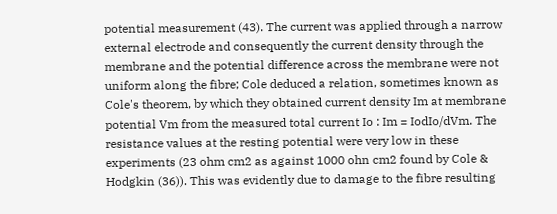potential measurement (43). The current was applied through a narrow external electrode and consequently the current density through the membrane and the potential difference across the membrane were not uniform along the fibre; Cole deduced a relation, sometimes known as Cole's theorem, by which they obtained current density Im at membrane potential Vm from the measured total current Io : Im = IodIo/dVm. The resistance values at the resting potential were very low in these experiments (23 ohm cm2 as against 1000 ohn cm2 found by Cole & Hodgkin (36)). This was evidently due to damage to the fibre resulting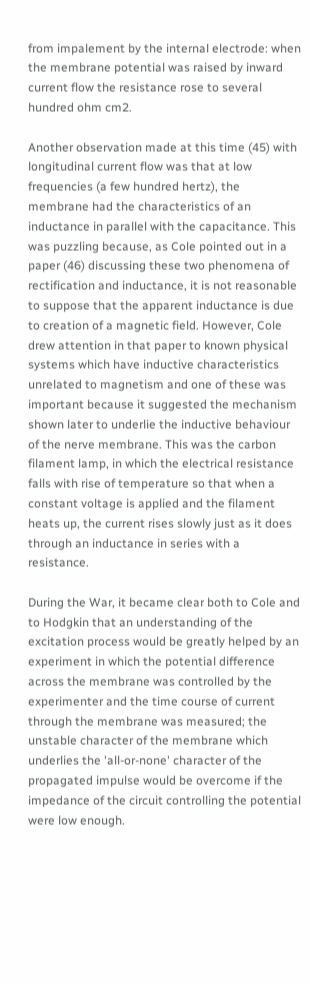from impalement by the internal electrode: when the membrane potential was raised by inward current flow the resistance rose to several hundred ohm cm2.

Another observation made at this time (45) with longitudinal current flow was that at low frequencies (a few hundred hertz), the membrane had the characteristics of an inductance in parallel with the capacitance. This was puzzling because, as Cole pointed out in a paper (46) discussing these two phenomena of rectification and inductance, it is not reasonable to suppose that the apparent inductance is due to creation of a magnetic field. However, Cole drew attention in that paper to known physical systems which have inductive characteristics unrelated to magnetism and one of these was important because it suggested the mechanism shown later to underlie the inductive behaviour of the nerve membrane. This was the carbon filament lamp, in which the electrical resistance falls with rise of temperature so that when a constant voltage is applied and the filament heats up, the current rises slowly just as it does through an inductance in series with a resistance.

During the War, it became clear both to Cole and to Hodgkin that an understanding of the excitation process would be greatly helped by an experiment in which the potential difference across the membrane was controlled by the experimenter and the time course of current through the membrane was measured; the unstable character of the membrane which underlies the 'all-or-none' character of the propagated impulse would be overcome if the impedance of the circuit controlling the potential were low enough.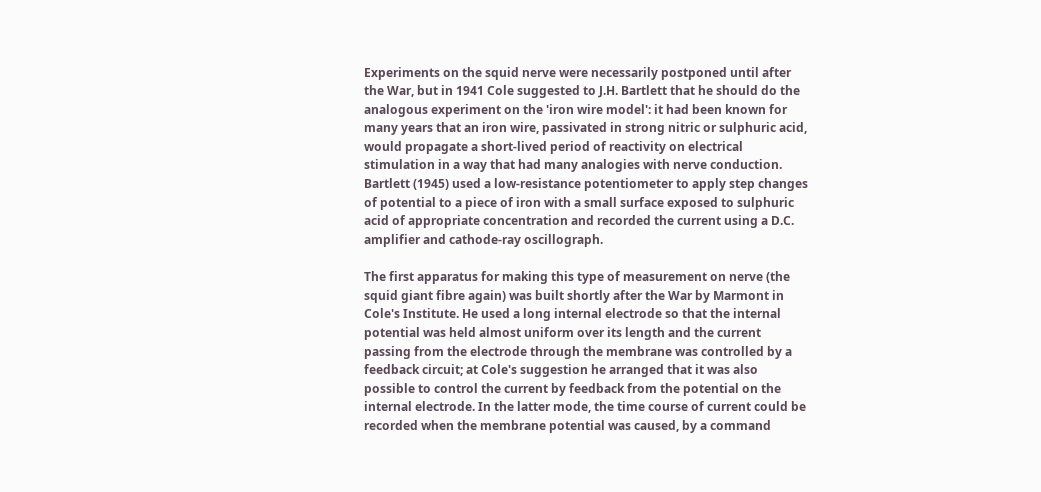Experiments on the squid nerve were necessarily postponed until after the War, but in 1941 Cole suggested to J.H. Bartlett that he should do the analogous experiment on the 'iron wire model': it had been known for many years that an iron wire, passivated in strong nitric or sulphuric acid, would propagate a short-lived period of reactivity on electrical stimulation in a way that had many analogies with nerve conduction. Bartlett (1945) used a low-resistance potentiometer to apply step changes of potential to a piece of iron with a small surface exposed to sulphuric acid of appropriate concentration and recorded the current using a D.C. amplifier and cathode-ray oscillograph.

The first apparatus for making this type of measurement on nerve (the squid giant fibre again) was built shortly after the War by Marmont in Cole's Institute. He used a long internal electrode so that the internal potential was held almost uniform over its length and the current passing from the electrode through the membrane was controlled by a feedback circuit; at Cole's suggestion he arranged that it was also possible to control the current by feedback from the potential on the internal electrode. In the latter mode, the time course of current could be recorded when the membrane potential was caused, by a command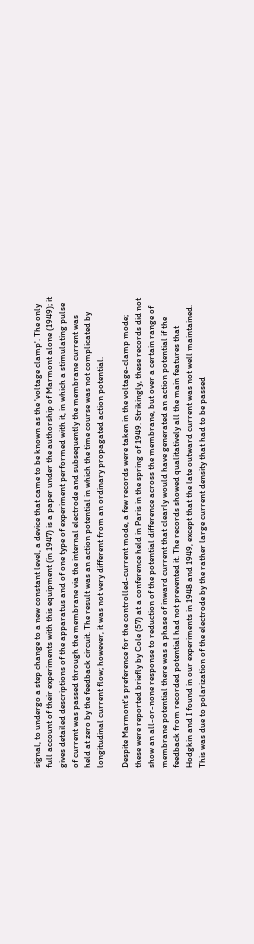signal, to undergo a step change to a new constant level, a device that came to be known as the 'voltage clamp'. The only full account of their experiments with this equipment (in 1947) is a paper under the authorship of Marmont alone (1949); it gives detailed descriptions of the apparatus and of one type of experiment performed with it, in which a stimulating pulse of current was passed through the membrane via the internal electrode and subsequently the membrane current was held at zero by the feedback circuit. The result was an action potential in which the time course was not complicated by longitudinal current flow; however, it was not very different from an ordinary propagated action potential.

Despite Marmont's preference for the controlled-current mode, a few records were taken in the voltage-clamp mode; these were reported briefly by Cole (57) at a conference held in Paris in the spring of 1949. Strikingly, these records did not show an all-or-none response to reduction of the potential difference across the membrane, but over a certain range of membrane potential there was a phase of inward current that clearly would have generated an action potential if the feedback from recorded potential had not prevented it. The records showed qualitatively all the main features that Hodgkin and I found in our experiments in 1948 and 1949, except that the late outward current was not well maintained. This was due to polarization of the electrode by the rather large current density that had to be passed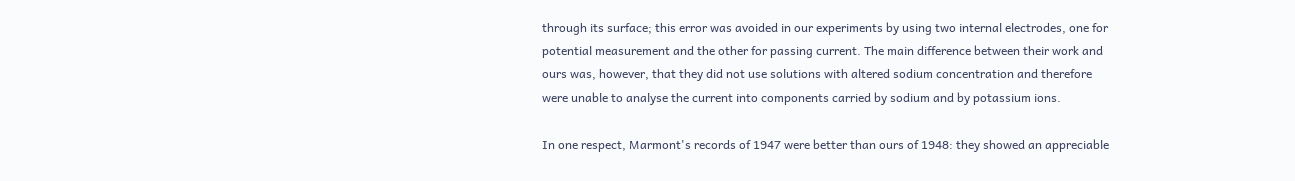through its surface; this error was avoided in our experiments by using two internal electrodes, one for potential measurement and the other for passing current. The main difference between their work and ours was, however, that they did not use solutions with altered sodium concentration and therefore were unable to analyse the current into components carried by sodium and by potassium ions.

In one respect, Marmont's records of 1947 were better than ours of 1948: they showed an appreciable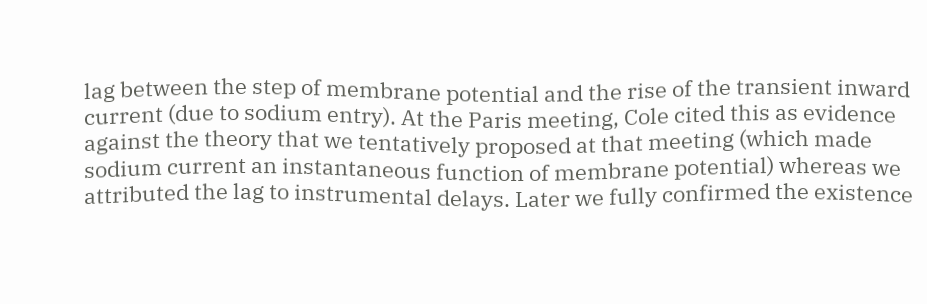lag between the step of membrane potential and the rise of the transient inward current (due to sodium entry). At the Paris meeting, Cole cited this as evidence against the theory that we tentatively proposed at that meeting (which made sodium current an instantaneous function of membrane potential) whereas we attributed the lag to instrumental delays. Later we fully confirmed the existence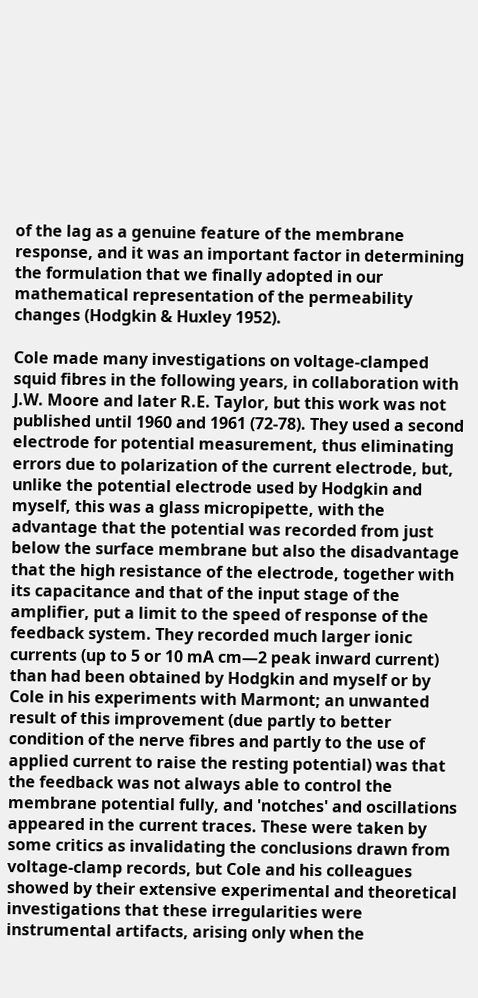of the lag as a genuine feature of the membrane response, and it was an important factor in determining the formulation that we finally adopted in our mathematical representation of the permeability changes (Hodgkin & Huxley 1952).

Cole made many investigations on voltage-clamped squid fibres in the following years, in collaboration with J.W. Moore and later R.E. Taylor, but this work was not published until 1960 and 1961 (72-78). They used a second electrode for potential measurement, thus eliminating errors due to polarization of the current electrode, but, unlike the potential electrode used by Hodgkin and myself, this was a glass micropipette, with the advantage that the potential was recorded from just below the surface membrane but also the disadvantage that the high resistance of the electrode, together with its capacitance and that of the input stage of the amplifier, put a limit to the speed of response of the feedback system. They recorded much larger ionic currents (up to 5 or 10 mA cm—2 peak inward current) than had been obtained by Hodgkin and myself or by Cole in his experiments with Marmont; an unwanted result of this improvement (due partly to better condition of the nerve fibres and partly to the use of applied current to raise the resting potential) was that the feedback was not always able to control the membrane potential fully, and 'notches' and oscillations appeared in the current traces. These were taken by some critics as invalidating the conclusions drawn from voltage-clamp records, but Cole and his colleagues showed by their extensive experimental and theoretical investigations that these irregularities were instrumental artifacts, arising only when the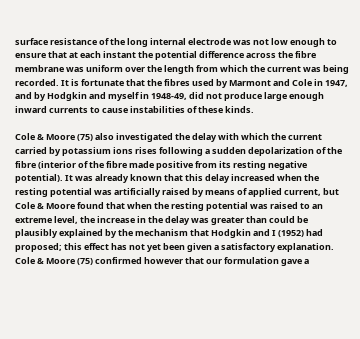surface resistance of the long internal electrode was not low enough to ensure that at each instant the potential difference across the fibre membrane was uniform over the length from which the current was being recorded. It is fortunate that the fibres used by Marmont and Cole in 1947, and by Hodgkin and myself in 1948-49, did not produce large enough inward currents to cause instabilities of these kinds.

Cole & Moore (75) also investigated the delay with which the current carried by potassium ions rises following a sudden depolarization of the fibre (interior of the fibre made positive from its resting negative potential). It was already known that this delay increased when the resting potential was artificially raised by means of applied current, but Cole & Moore found that when the resting potential was raised to an extreme level, the increase in the delay was greater than could be plausibly explained by the mechanism that Hodgkin and I (1952) had proposed; this effect has not yet been given a satisfactory explanation. Cole & Moore (75) confirmed however that our formulation gave a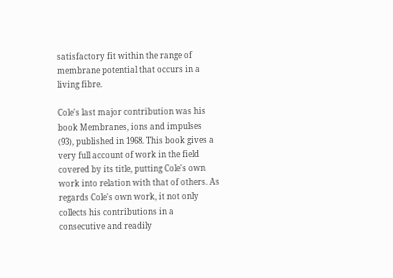satisfactory fit within the range of membrane potential that occurs in a living fibre.

Cole's last major contribution was his book Membranes, ions and impulses (93), published in 1968. This book gives a very full account of work in the field covered by its title, putting Cole's own work into relation with that of others. As regards Cole's own work, it not only collects his contributions in a consecutive and readily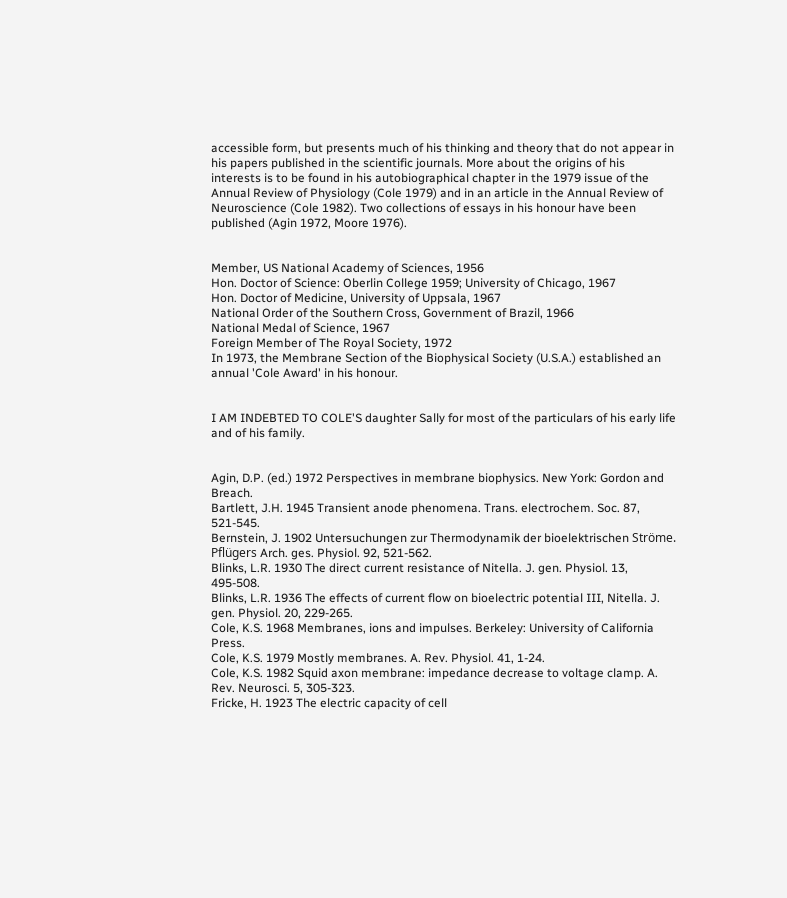accessible form, but presents much of his thinking and theory that do not appear in his papers published in the scientific journals. More about the origins of his interests is to be found in his autobiographical chapter in the 1979 issue of the Annual Review of Physiology (Cole 1979) and in an article in the Annual Review of Neuroscience (Cole 1982). Two collections of essays in his honour have been published (Agin 1972, Moore 1976).


Member, US National Academy of Sciences, 1956
Hon. Doctor of Science: Oberlin College 1959; University of Chicago, 1967
Hon. Doctor of Medicine, University of Uppsala, 1967
National Order of the Southern Cross, Government of Brazil, 1966
National Medal of Science, 1967
Foreign Member of The Royal Society, 1972
In 1973, the Membrane Section of the Biophysical Society (U.S.A.) established an annual 'Cole Award' in his honour.


I AM INDEBTED TO COLE'S daughter Sally for most of the particulars of his early life and of his family.


Agin, D.P. (ed.) 1972 Perspectives in membrane biophysics. New York: Gordon and Breach.
Bartlett, J.H. 1945 Transient anode phenomena. Trans. electrochem. Soc. 87, 521-545.
Bernstein, J. 1902 Untersuchungen zur Thermodynamik der bioelektrischen Ströme. Pflügers Arch. ges. Physiol. 92, 521-562.
Blinks, L.R. 1930 The direct current resistance of Nitella. J. gen. Physiol. 13, 495-508.
Blinks, L.R. 1936 The effects of current flow on bioelectric potential III, Nitella. J. gen. Physiol. 20, 229-265.
Cole, K.S. 1968 Membranes, ions and impulses. Berkeley: University of California Press.
Cole, K.S. 1979 Mostly membranes. A. Rev. Physiol. 41, 1-24.
Cole, K.S. 1982 Squid axon membrane: impedance decrease to voltage clamp. A. Rev. Neurosci. 5, 305-323.
Fricke, H. 1923 The electric capacity of cell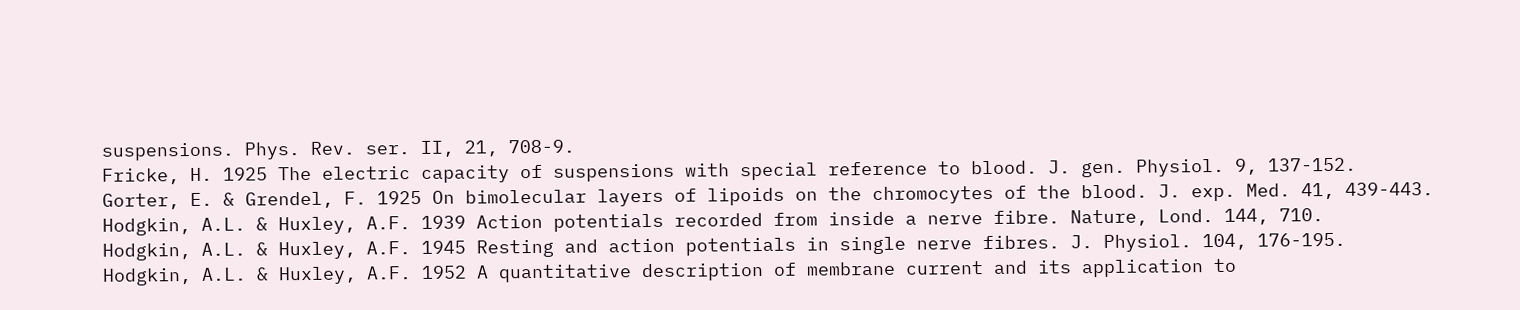suspensions. Phys. Rev. ser. II, 21, 708-9.
Fricke, H. 1925 The electric capacity of suspensions with special reference to blood. J. gen. Physiol. 9, 137-152.
Gorter, E. & Grendel, F. 1925 On bimolecular layers of lipoids on the chromocytes of the blood. J. exp. Med. 41, 439-443.
Hodgkin, A.L. & Huxley, A.F. 1939 Action potentials recorded from inside a nerve fibre. Nature, Lond. 144, 710.
Hodgkin, A.L. & Huxley, A.F. 1945 Resting and action potentials in single nerve fibres. J. Physiol. 104, 176-195.
Hodgkin, A.L. & Huxley, A.F. 1952 A quantitative description of membrane current and its application to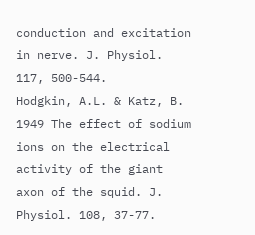conduction and excitation in nerve. J. Physiol. 117, 500-544.
Hodgkin, A.L. & Katz, B. 1949 The effect of sodium ions on the electrical activity of the giant axon of the squid. J. Physiol. 108, 37-77.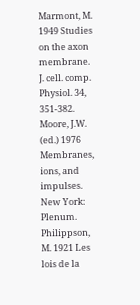Marmont, M. 1949 Studies on the axon membrane. J. cell. comp. Physiol. 34, 351-382.
Moore, J.W. (ed.) 1976 Membranes, ions, and impulses. New York: Plenum.
Philippson, M. 1921 Les lois de la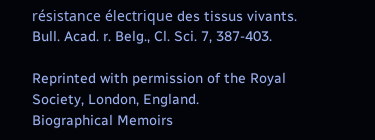résistance électrique des tissus vivants. Bull. Acad. r. Belg., Cl. Sci. 7, 387-403.

Reprinted with permission of the Royal Society, London, England.
Biographical Memoirs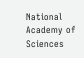National Academy of Sciences